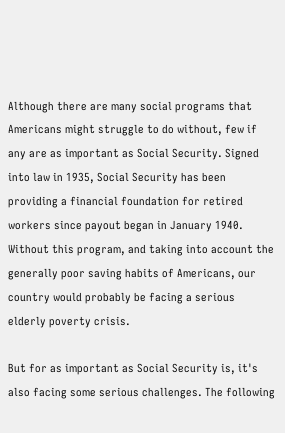Although there are many social programs that Americans might struggle to do without, few if any are as important as Social Security. Signed into law in 1935, Social Security has been providing a financial foundation for retired workers since payout began in January 1940. Without this program, and taking into account the generally poor saving habits of Americans, our country would probably be facing a serious elderly poverty crisis.

But for as important as Social Security is, it's also facing some serious challenges. The following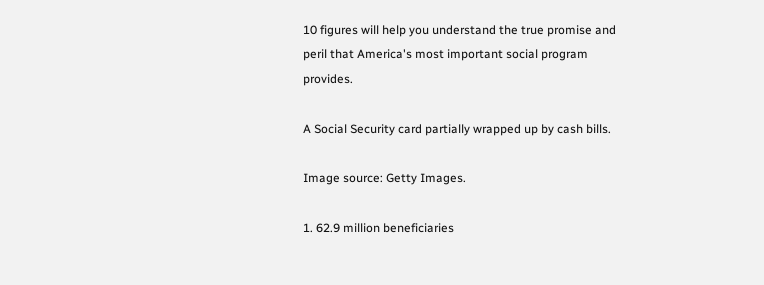10 figures will help you understand the true promise and peril that America's most important social program provides.

A Social Security card partially wrapped up by cash bills.

Image source: Getty Images.

1. 62.9 million beneficiaries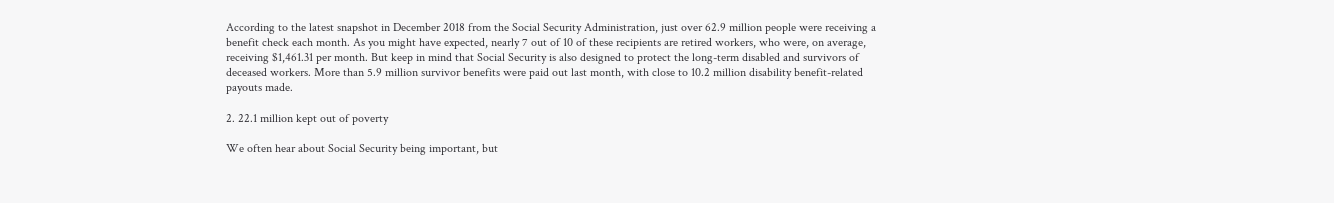According to the latest snapshot in December 2018 from the Social Security Administration, just over 62.9 million people were receiving a benefit check each month. As you might have expected, nearly 7 out of 10 of these recipients are retired workers, who were, on average, receiving $1,461.31 per month. But keep in mind that Social Security is also designed to protect the long-term disabled and survivors of deceased workers. More than 5.9 million survivor benefits were paid out last month, with close to 10.2 million disability benefit-related payouts made.

2. 22.1 million kept out of poverty

We often hear about Social Security being important, but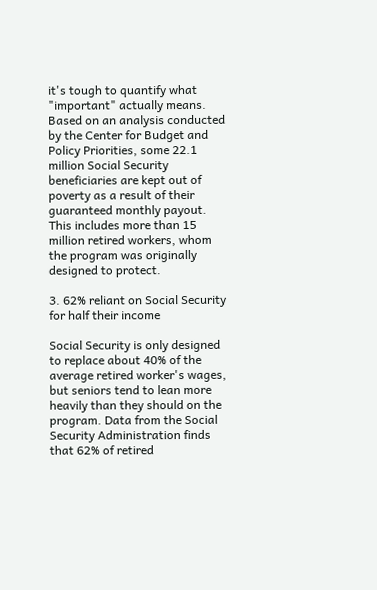it's tough to quantify what "important" actually means. Based on an analysis conducted by the Center for Budget and Policy Priorities, some 22.1 million Social Security beneficiaries are kept out of poverty as a result of their guaranteed monthly payout. This includes more than 15 million retired workers, whom the program was originally designed to protect.

3. 62% reliant on Social Security for half their income

Social Security is only designed to replace about 40% of the average retired worker's wages, but seniors tend to lean more heavily than they should on the program. Data from the Social Security Administration finds that 62% of retired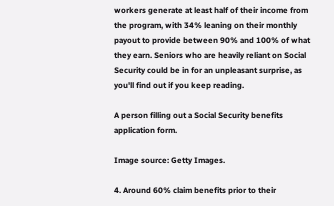workers generate at least half of their income from the program, with 34% leaning on their monthly payout to provide between 90% and 100% of what they earn. Seniors who are heavily reliant on Social Security could be in for an unpleasant surprise, as you'll find out if you keep reading.

A person filling out a Social Security benefits application form.

Image source: Getty Images.

4. Around 60% claim benefits prior to their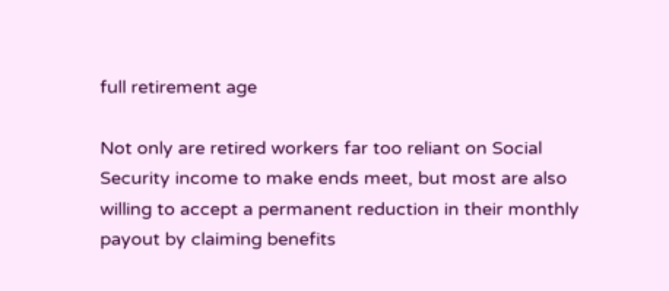full retirement age

Not only are retired workers far too reliant on Social Security income to make ends meet, but most are also willing to accept a permanent reduction in their monthly payout by claiming benefits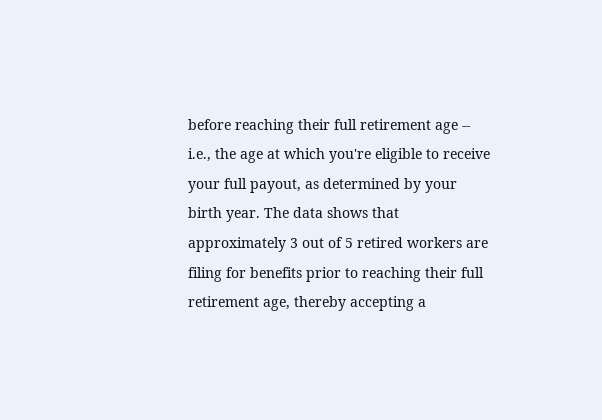before reaching their full retirement age -- i.e., the age at which you're eligible to receive your full payout, as determined by your birth year. The data shows that approximately 3 out of 5 retired workers are filing for benefits prior to reaching their full retirement age, thereby accepting a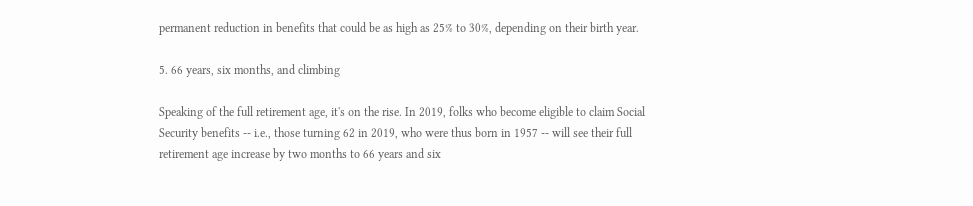permanent reduction in benefits that could be as high as 25% to 30%, depending on their birth year.

5. 66 years, six months, and climbing

Speaking of the full retirement age, it's on the rise. In 2019, folks who become eligible to claim Social Security benefits -- i.e., those turning 62 in 2019, who were thus born in 1957 -- will see their full retirement age increase by two months to 66 years and six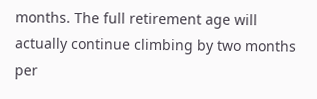months. The full retirement age will actually continue climbing by two months per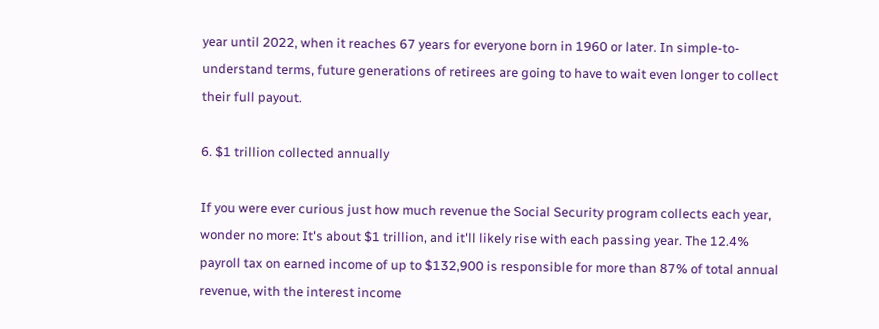year until 2022, when it reaches 67 years for everyone born in 1960 or later. In simple-to-understand terms, future generations of retirees are going to have to wait even longer to collect their full payout.

6. $1 trillion collected annually

If you were ever curious just how much revenue the Social Security program collects each year, wonder no more: It's about $1 trillion, and it'll likely rise with each passing year. The 12.4% payroll tax on earned income of up to $132,900 is responsible for more than 87% of total annual revenue, with the interest income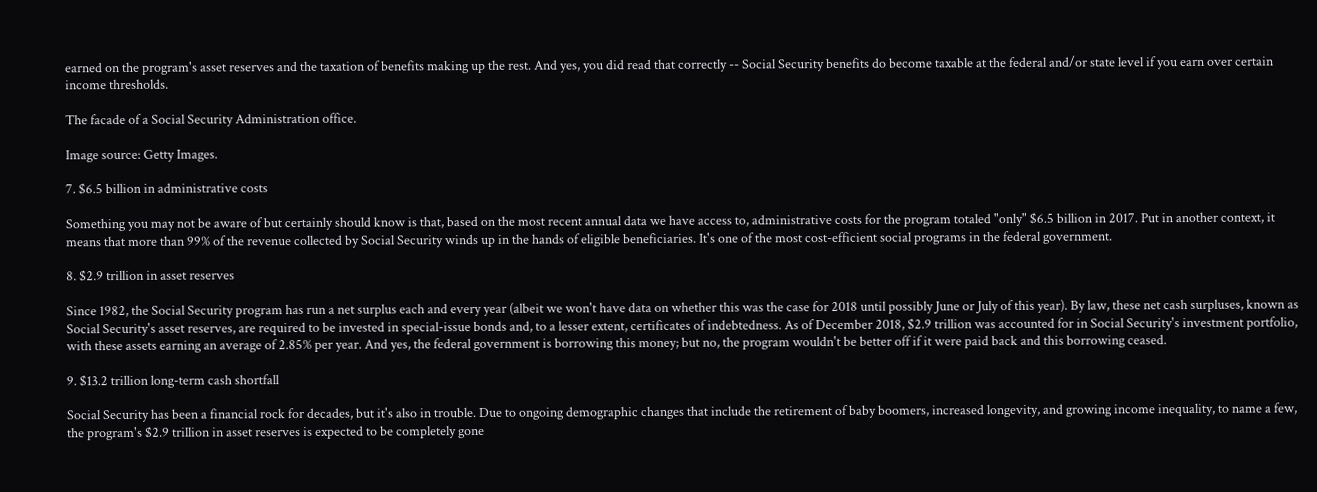earned on the program's asset reserves and the taxation of benefits making up the rest. And yes, you did read that correctly -- Social Security benefits do become taxable at the federal and/or state level if you earn over certain income thresholds.

The facade of a Social Security Administration office.

Image source: Getty Images.

7. $6.5 billion in administrative costs

Something you may not be aware of but certainly should know is that, based on the most recent annual data we have access to, administrative costs for the program totaled "only" $6.5 billion in 2017. Put in another context, it means that more than 99% of the revenue collected by Social Security winds up in the hands of eligible beneficiaries. It's one of the most cost-efficient social programs in the federal government.

8. $2.9 trillion in asset reserves

Since 1982, the Social Security program has run a net surplus each and every year (albeit we won't have data on whether this was the case for 2018 until possibly June or July of this year). By law, these net cash surpluses, known as Social Security's asset reserves, are required to be invested in special-issue bonds and, to a lesser extent, certificates of indebtedness. As of December 2018, $2.9 trillion was accounted for in Social Security's investment portfolio, with these assets earning an average of 2.85% per year. And yes, the federal government is borrowing this money; but no, the program wouldn't be better off if it were paid back and this borrowing ceased.

9. $13.2 trillion long-term cash shortfall

Social Security has been a financial rock for decades, but it's also in trouble. Due to ongoing demographic changes that include the retirement of baby boomers, increased longevity, and growing income inequality, to name a few, the program's $2.9 trillion in asset reserves is expected to be completely gone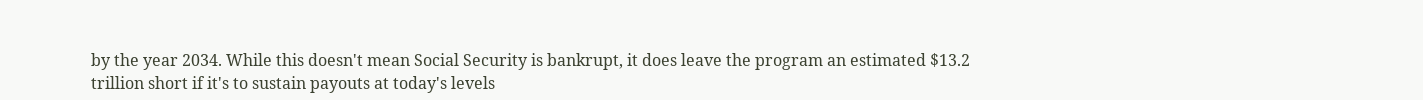by the year 2034. While this doesn't mean Social Security is bankrupt, it does leave the program an estimated $13.2 trillion short if it's to sustain payouts at today's levels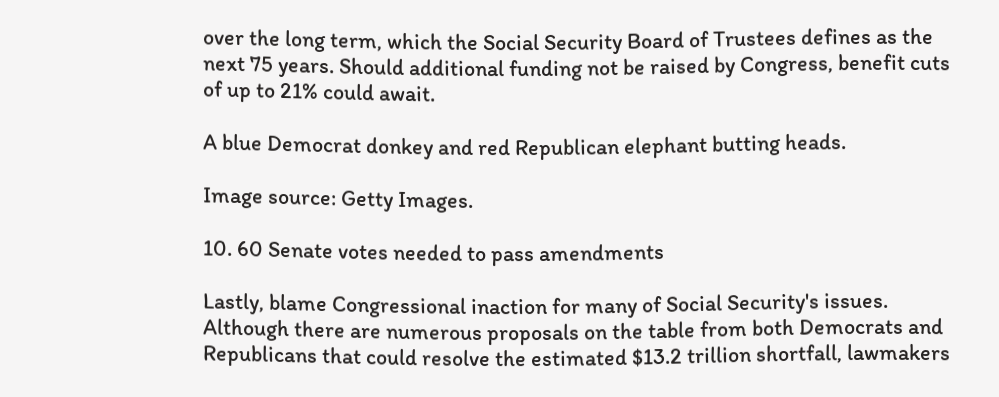over the long term, which the Social Security Board of Trustees defines as the next 75 years. Should additional funding not be raised by Congress, benefit cuts of up to 21% could await.

A blue Democrat donkey and red Republican elephant butting heads.

Image source: Getty Images.

10. 60 Senate votes needed to pass amendments

Lastly, blame Congressional inaction for many of Social Security's issues. Although there are numerous proposals on the table from both Democrats and Republicans that could resolve the estimated $13.2 trillion shortfall, lawmakers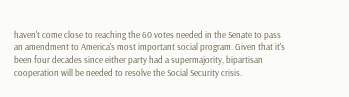haven't come close to reaching the 60 votes needed in the Senate to pass an amendment to America's most important social program. Given that it's been four decades since either party had a supermajority, bipartisan cooperation will be needed to resolve the Social Security crisis.